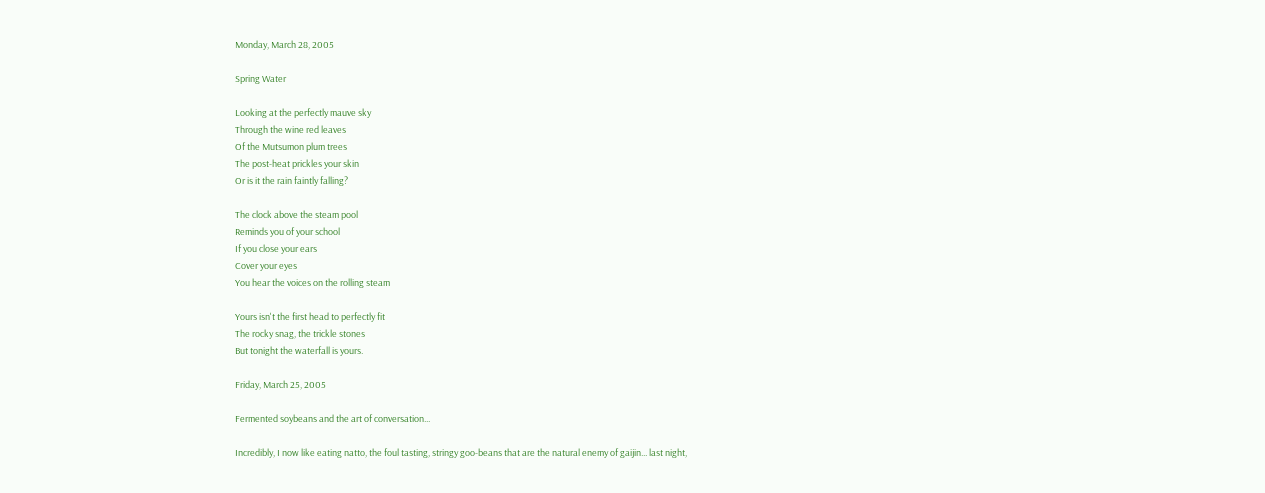Monday, March 28, 2005

Spring Water

Looking at the perfectly mauve sky
Through the wine red leaves
Of the Mutsumon plum trees
The post-heat prickles your skin
Or is it the rain faintly falling?

The clock above the steam pool
Reminds you of your school
If you close your ears
Cover your eyes
You hear the voices on the rolling steam

Yours isn't the first head to perfectly fit
The rocky snag, the trickle stones
But tonight the waterfall is yours.

Friday, March 25, 2005

Fermented soybeans and the art of conversation...

Incredibly, I now like eating natto, the foul tasting, stringy goo-beans that are the natural enemy of gaijin... last night,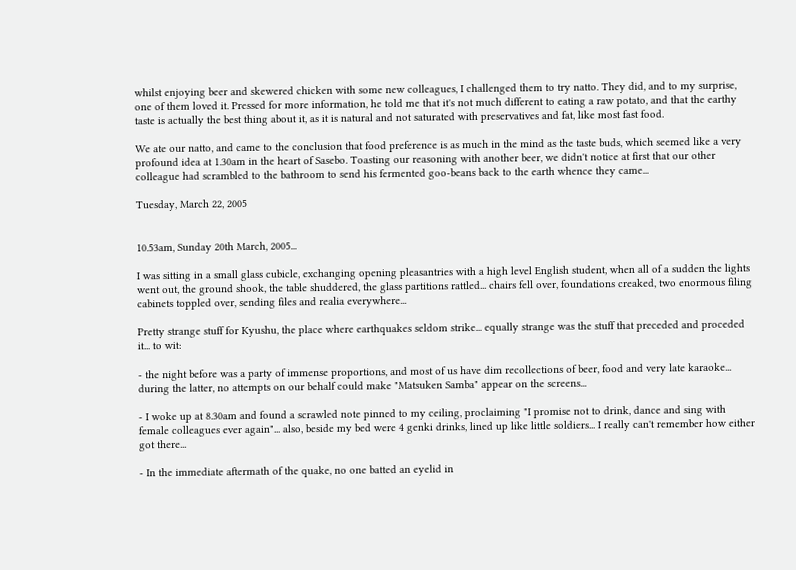whilst enjoying beer and skewered chicken with some new colleagues, I challenged them to try natto. They did, and to my surprise, one of them loved it. Pressed for more information, he told me that it's not much different to eating a raw potato, and that the earthy taste is actually the best thing about it, as it is natural and not saturated with preservatives and fat, like most fast food.

We ate our natto, and came to the conclusion that food preference is as much in the mind as the taste buds, which seemed like a very profound idea at 1.30am in the heart of Sasebo. Toasting our reasoning with another beer, we didn't notice at first that our other colleague had scrambled to the bathroom to send his fermented goo-beans back to the earth whence they came...

Tuesday, March 22, 2005


10.53am, Sunday 20th March, 2005...

I was sitting in a small glass cubicle, exchanging opening pleasantries with a high level English student, when all of a sudden the lights went out, the ground shook, the table shuddered, the glass partitions rattled... chairs fell over, foundations creaked, two enormous filing cabinets toppled over, sending files and realia everywhere...

Pretty strange stuff for Kyushu, the place where earthquakes seldom strike... equally strange was the stuff that preceded and proceded it... to wit:

- the night before was a party of immense proportions, and most of us have dim recollections of beer, food and very late karaoke... during the latter, no attempts on our behalf could make "Matsuken Samba" appear on the screens...

- I woke up at 8.30am and found a scrawled note pinned to my ceiling, proclaiming "I promise not to drink, dance and sing with female colleagues ever again"... also, beside my bed were 4 genki drinks, lined up like little soldiers... I really can't remember how either got there...

- In the immediate aftermath of the quake, no one batted an eyelid in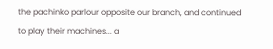the pachinko parlour opposite our branch, and continued to play their machines... a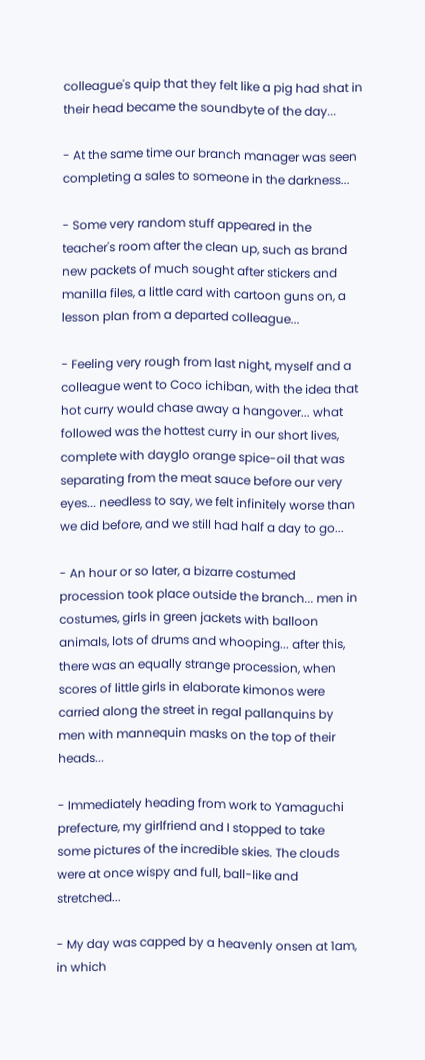colleague's quip that they felt like a pig had shat in their head became the soundbyte of the day...

- At the same time our branch manager was seen completing a sales to someone in the darkness...

- Some very random stuff appeared in the teacher's room after the clean up, such as brand new packets of much sought after stickers and manilla files, a little card with cartoon guns on, a lesson plan from a departed colleague...

- Feeling very rough from last night, myself and a colleague went to Coco ichiban, with the idea that hot curry would chase away a hangover... what followed was the hottest curry in our short lives, complete with dayglo orange spice-oil that was separating from the meat sauce before our very eyes... needless to say, we felt infinitely worse than we did before, and we still had half a day to go...

- An hour or so later, a bizarre costumed procession took place outside the branch... men in costumes, girls in green jackets with balloon animals, lots of drums and whooping... after this, there was an equally strange procession, when scores of little girls in elaborate kimonos were carried along the street in regal pallanquins by men with mannequin masks on the top of their heads...

- Immediately heading from work to Yamaguchi prefecture, my girlfriend and I stopped to take some pictures of the incredible skies. The clouds were at once wispy and full, ball-like and stretched...

- My day was capped by a heavenly onsen at 1am, in which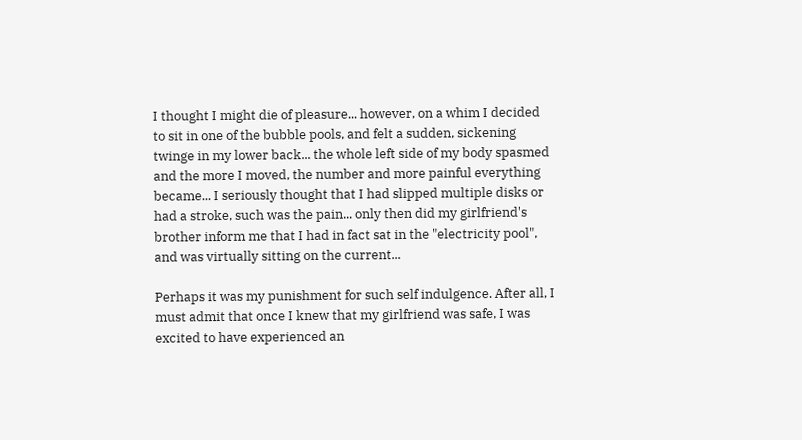I thought I might die of pleasure... however, on a whim I decided to sit in one of the bubble pools, and felt a sudden, sickening twinge in my lower back... the whole left side of my body spasmed and the more I moved, the number and more painful everything became... I seriously thought that I had slipped multiple disks or had a stroke, such was the pain... only then did my girlfriend's brother inform me that I had in fact sat in the "electricity pool", and was virtually sitting on the current...

Perhaps it was my punishment for such self indulgence. After all, I must admit that once I knew that my girlfriend was safe, I was excited to have experienced an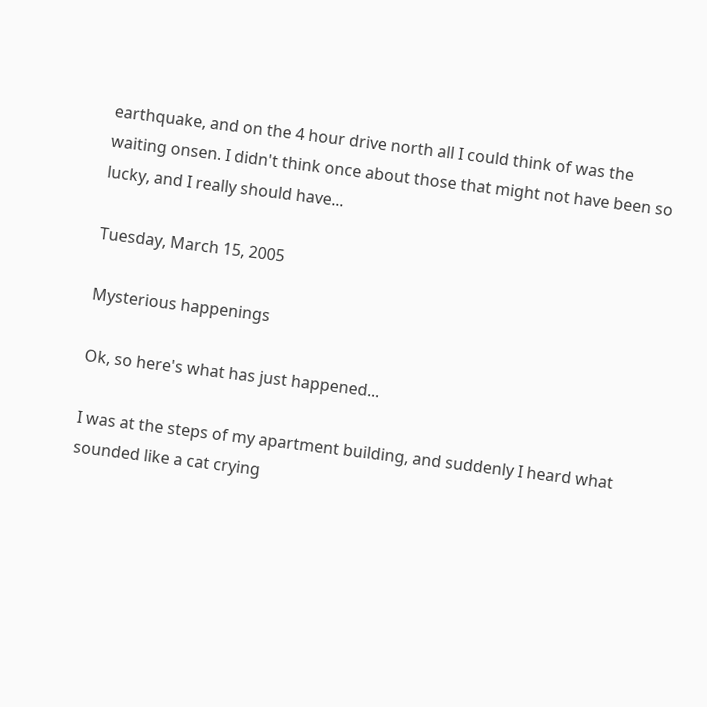earthquake, and on the 4 hour drive north all I could think of was the waiting onsen. I didn't think once about those that might not have been so lucky, and I really should have...

Tuesday, March 15, 2005

Mysterious happenings

Ok, so here's what has just happened...

I was at the steps of my apartment building, and suddenly I heard what sounded like a cat crying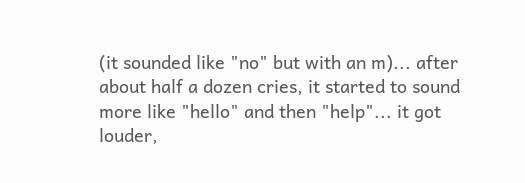(it sounded like "no" but with an m)... after about half a dozen cries, it started to sound more like "hello" and then "help"... it got louder,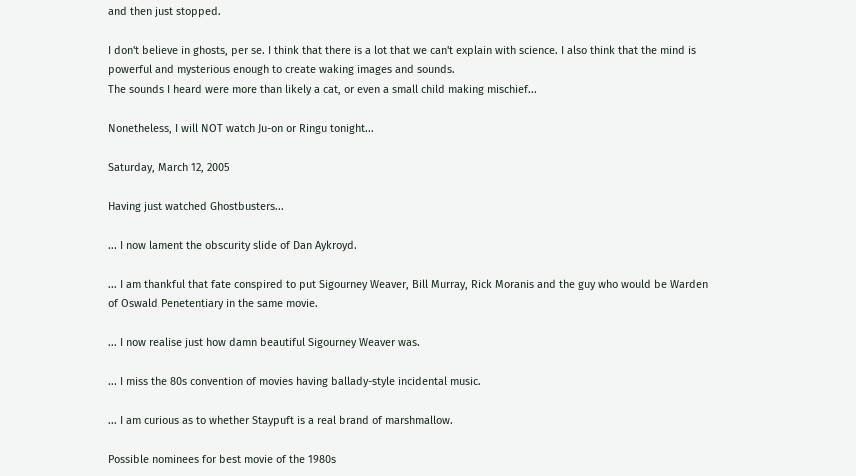and then just stopped.

I don't believe in ghosts, per se. I think that there is a lot that we can't explain with science. I also think that the mind is powerful and mysterious enough to create waking images and sounds.
The sounds I heard were more than likely a cat, or even a small child making mischief...

Nonetheless, I will NOT watch Ju-on or Ringu tonight...

Saturday, March 12, 2005

Having just watched Ghostbusters...

... I now lament the obscurity slide of Dan Aykroyd.

... I am thankful that fate conspired to put Sigourney Weaver, Bill Murray, Rick Moranis and the guy who would be Warden of Oswald Penetentiary in the same movie.

... I now realise just how damn beautiful Sigourney Weaver was.

... I miss the 80s convention of movies having ballady-style incidental music.

... I am curious as to whether Staypuft is a real brand of marshmallow.

Possible nominees for best movie of the 1980s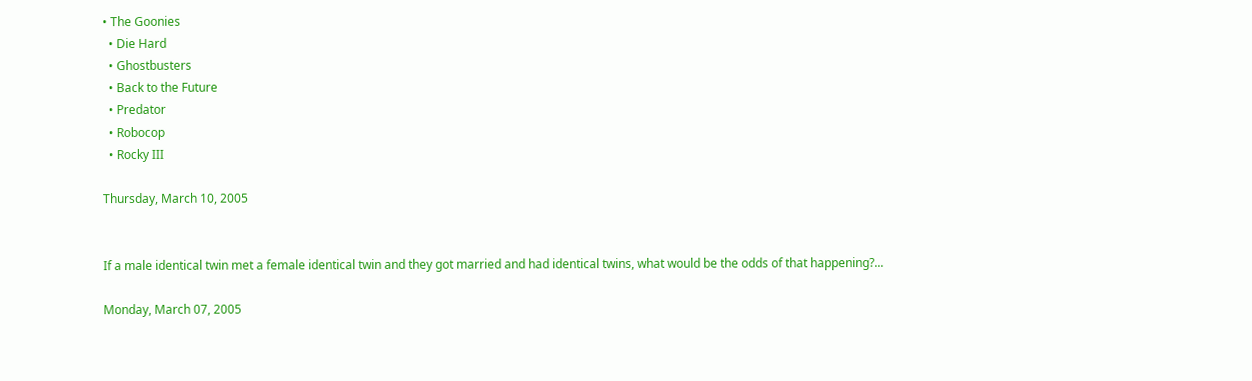• The Goonies
  • Die Hard
  • Ghostbusters
  • Back to the Future
  • Predator
  • Robocop
  • Rocky III

Thursday, March 10, 2005


If a male identical twin met a female identical twin and they got married and had identical twins, what would be the odds of that happening?...

Monday, March 07, 2005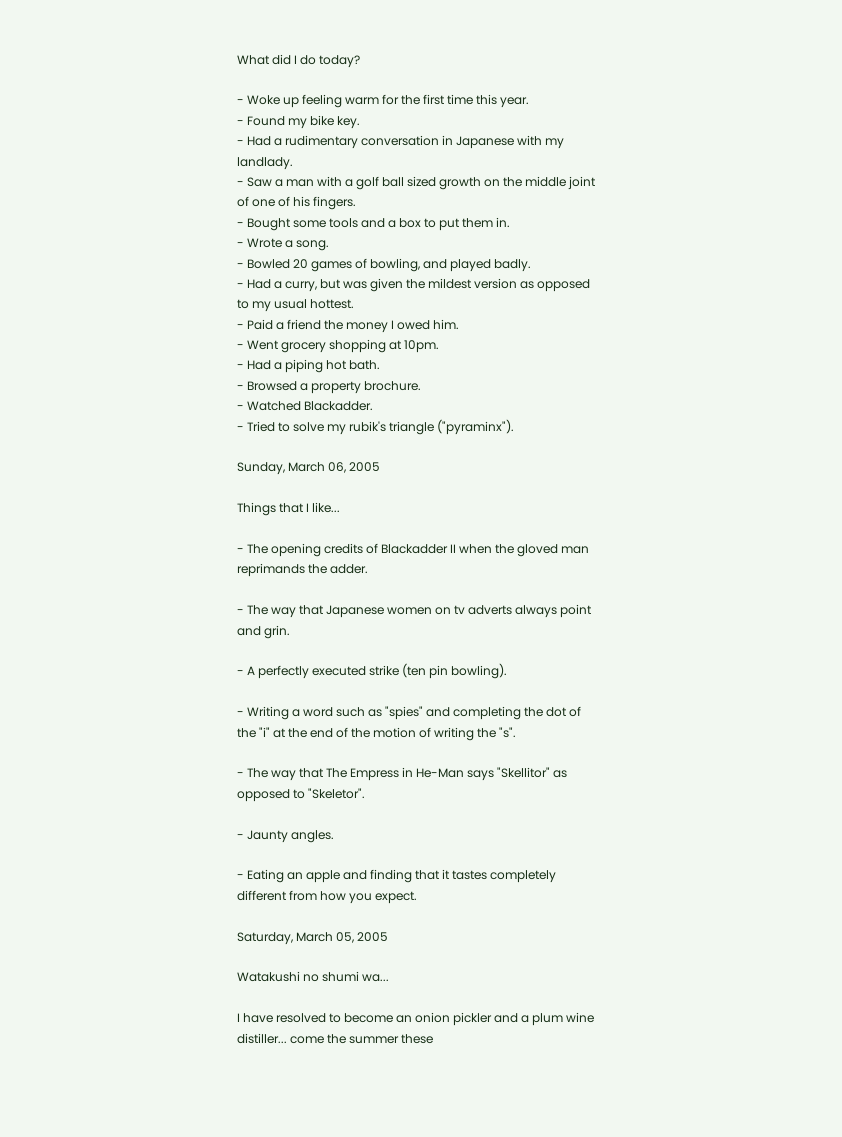What did I do today?

- Woke up feeling warm for the first time this year.
- Found my bike key.
- Had a rudimentary conversation in Japanese with my landlady.
- Saw a man with a golf ball sized growth on the middle joint of one of his fingers.
- Bought some tools and a box to put them in.
- Wrote a song.
- Bowled 20 games of bowling, and played badly.
- Had a curry, but was given the mildest version as opposed to my usual hottest.
- Paid a friend the money I owed him.
- Went grocery shopping at 10pm.
- Had a piping hot bath.
- Browsed a property brochure.
- Watched Blackadder.
- Tried to solve my rubik's triangle ("pyraminx").

Sunday, March 06, 2005

Things that I like...

- The opening credits of Blackadder II when the gloved man reprimands the adder.

- The way that Japanese women on tv adverts always point and grin.

- A perfectly executed strike (ten pin bowling).

- Writing a word such as "spies" and completing the dot of the "i" at the end of the motion of writing the "s".

- The way that The Empress in He-Man says "Skellitor" as opposed to "Skeletor".

- Jaunty angles.

- Eating an apple and finding that it tastes completely different from how you expect.

Saturday, March 05, 2005

Watakushi no shumi wa...

I have resolved to become an onion pickler and a plum wine distiller... come the summer these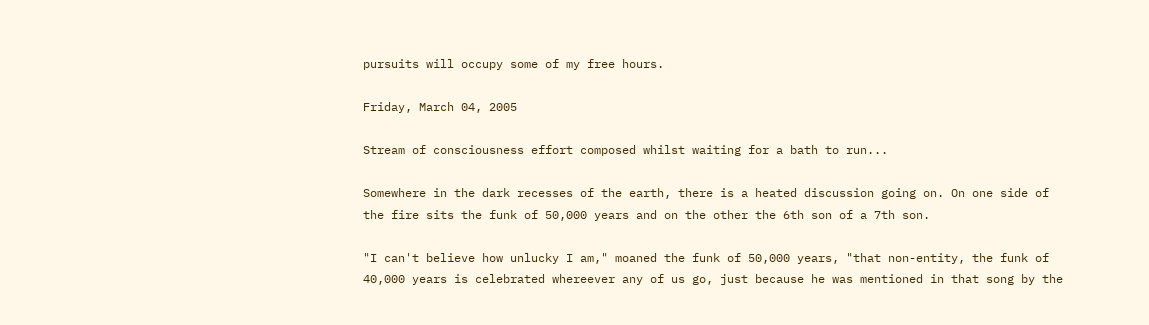pursuits will occupy some of my free hours.

Friday, March 04, 2005

Stream of consciousness effort composed whilst waiting for a bath to run...

Somewhere in the dark recesses of the earth, there is a heated discussion going on. On one side of the fire sits the funk of 50,000 years and on the other the 6th son of a 7th son.

"I can't believe how unlucky I am," moaned the funk of 50,000 years, "that non-entity, the funk of 40,000 years is celebrated whereever any of us go, just because he was mentioned in that song by the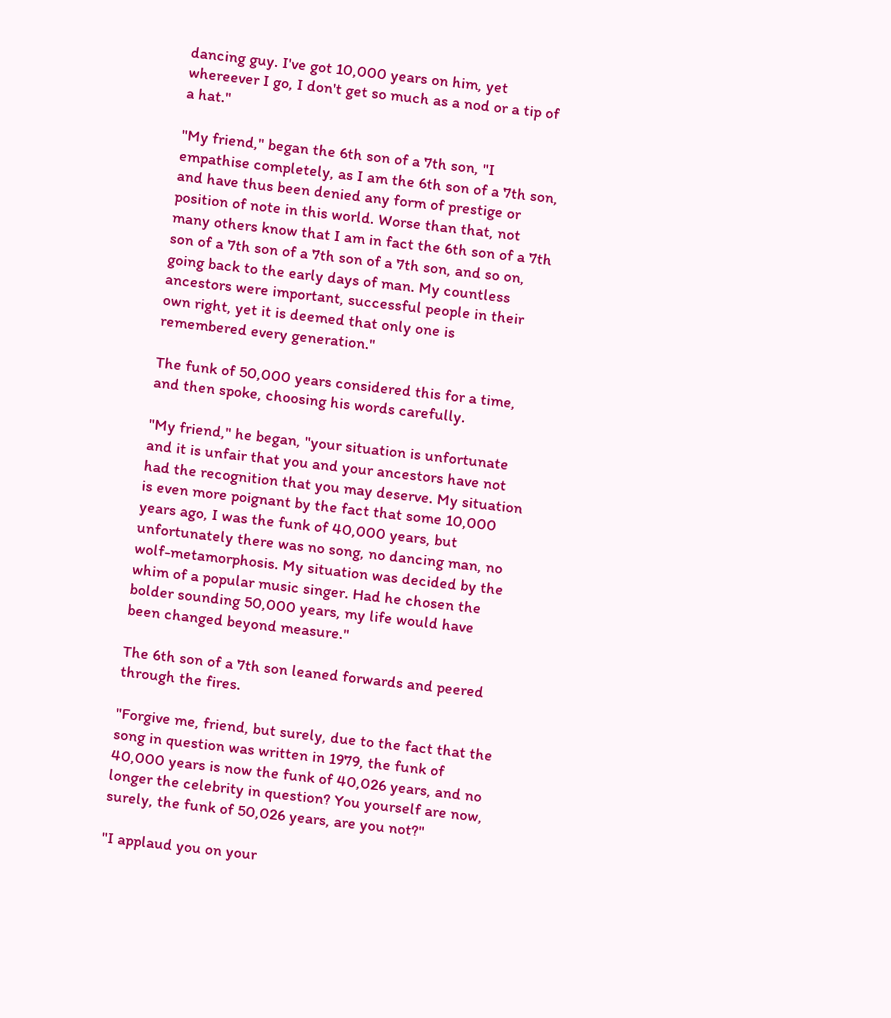dancing guy. I've got 10,000 years on him, yet whereever I go, I don't get so much as a nod or a tip of a hat."

"My friend," began the 6th son of a 7th son, "I empathise completely, as I am the 6th son of a 7th son, and have thus been denied any form of prestige or position of note in this world. Worse than that, not many others know that I am in fact the 6th son of a 7th son of a 7th son of a 7th son of a 7th son, and so on, going back to the early days of man. My countless ancestors were important, successful people in their own right, yet it is deemed that only one is remembered every generation."

The funk of 50,000 years considered this for a time, and then spoke, choosing his words carefully.

"My friend," he began, "your situation is unfortunate and it is unfair that you and your ancestors have not had the recognition that you may deserve. My situation is even more poignant by the fact that some 10,000 years ago, I was the funk of 40,000 years, but unfortunately there was no song, no dancing man, no wolf-metamorphosis. My situation was decided by the whim of a popular music singer. Had he chosen the bolder sounding 50,000 years, my life would have been changed beyond measure."

The 6th son of a 7th son leaned forwards and peered through the fires.

"Forgive me, friend, but surely, due to the fact that the song in question was written in 1979, the funk of 40,000 years is now the funk of 40,026 years, and no longer the celebrity in question? You yourself are now, surely, the funk of 50,026 years, are you not?"

"I applaud you on your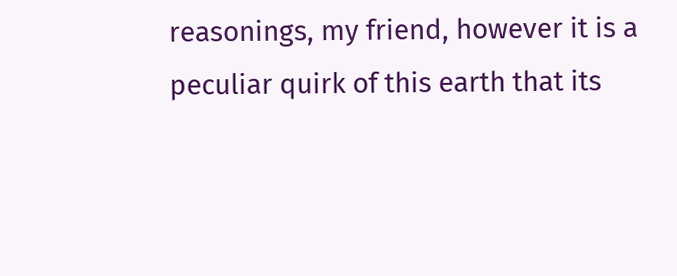reasonings, my friend, however it is a peculiar quirk of this earth that its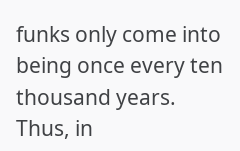funks only come into being once every ten thousand years. Thus, in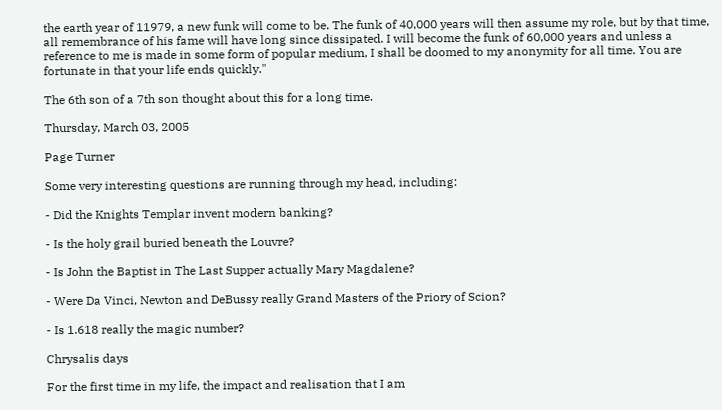the earth year of 11979, a new funk will come to be. The funk of 40,000 years will then assume my role, but by that time, all remembrance of his fame will have long since dissipated. I will become the funk of 60,000 years and unless a reference to me is made in some form of popular medium, I shall be doomed to my anonymity for all time. You are fortunate in that your life ends quickly."

The 6th son of a 7th son thought about this for a long time.

Thursday, March 03, 2005

Page Turner

Some very interesting questions are running through my head, including:

- Did the Knights Templar invent modern banking?

- Is the holy grail buried beneath the Louvre?

- Is John the Baptist in The Last Supper actually Mary Magdalene?

- Were Da Vinci, Newton and DeBussy really Grand Masters of the Priory of Scion?

- Is 1.618 really the magic number?

Chrysalis days

For the first time in my life, the impact and realisation that I am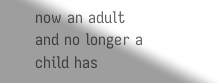now an adult and no longer a child has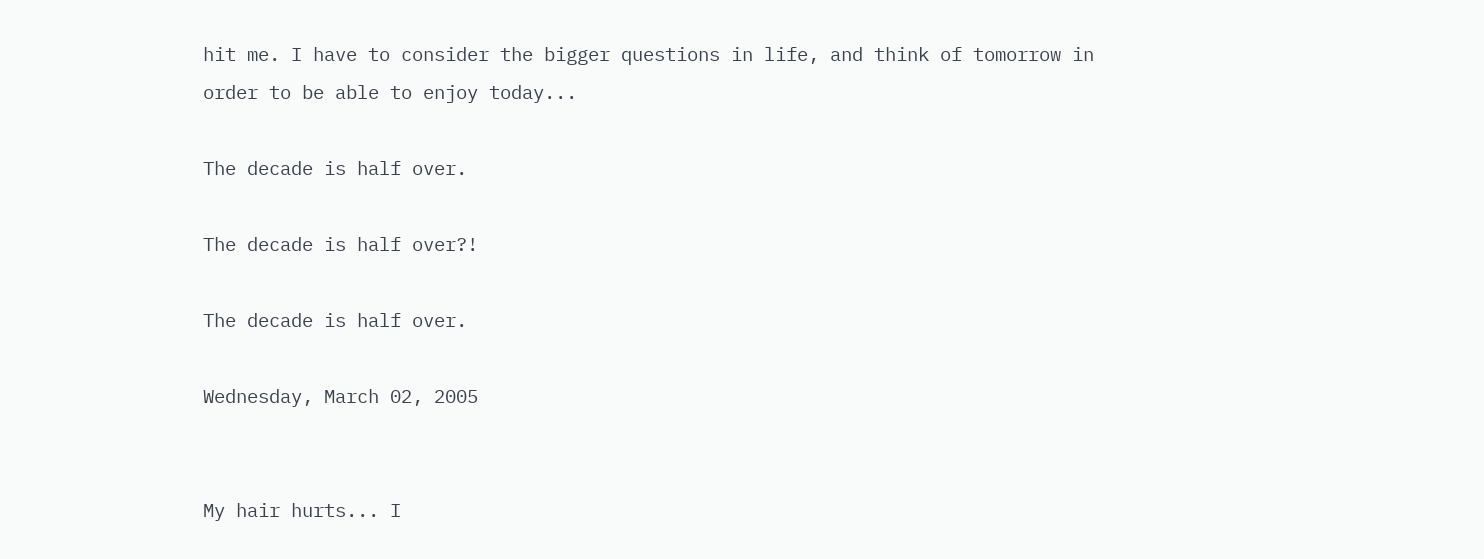hit me. I have to consider the bigger questions in life, and think of tomorrow in order to be able to enjoy today...

The decade is half over.

The decade is half over?!

The decade is half over.

Wednesday, March 02, 2005


My hair hurts... I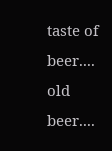taste of beer.... old beer....